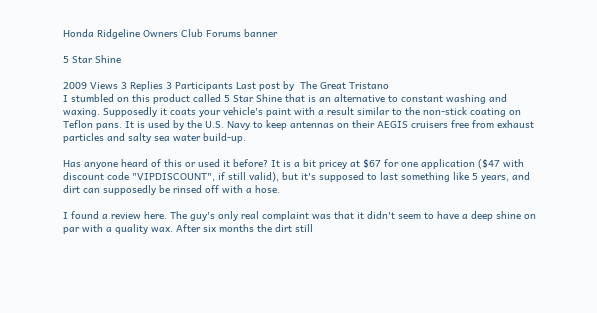Honda Ridgeline Owners Club Forums banner

5 Star Shine

2009 Views 3 Replies 3 Participants Last post by  The Great Tristano
I stumbled on this product called 5 Star Shine that is an alternative to constant washing and waxing. Supposedly it coats your vehicle's paint with a result similar to the non-stick coating on Teflon pans. It is used by the U.S. Navy to keep antennas on their AEGIS cruisers free from exhaust particles and salty sea water build-up.

Has anyone heard of this or used it before? It is a bit pricey at $67 for one application ($47 with discount code "VIPDISCOUNT", if still valid), but it's supposed to last something like 5 years, and dirt can supposedly be rinsed off with a hose.

I found a review here. The guy's only real complaint was that it didn't seem to have a deep shine on par with a quality wax. After six months the dirt still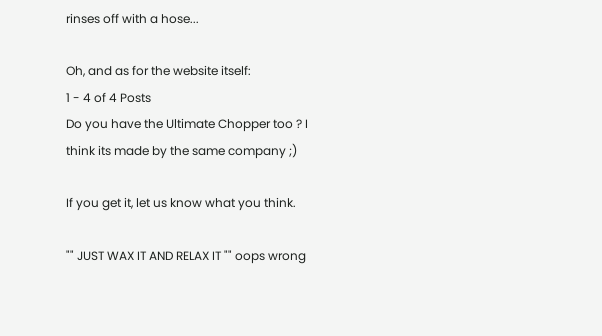rinses off with a hose...

Oh, and as for the website itself:
1 - 4 of 4 Posts
Do you have the Ultimate Chopper too ? I think its made by the same company ;)

If you get it, let us know what you think.

"" JUST WAX IT AND RELAX IT "" oops wrong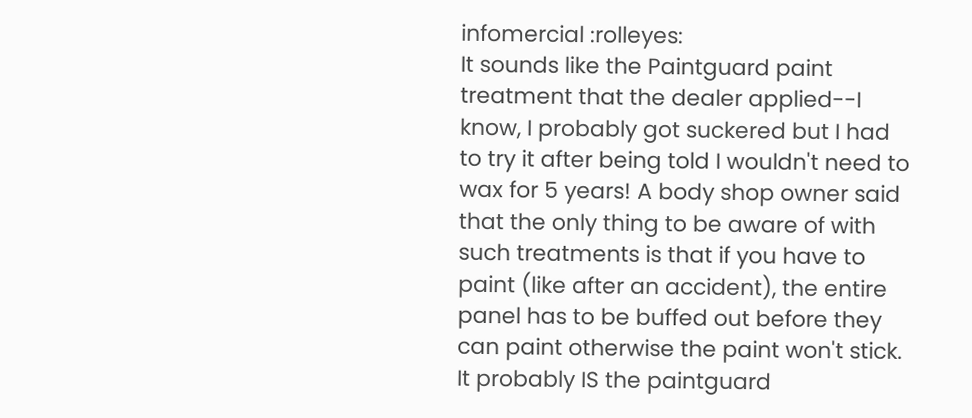infomercial :rolleyes:
It sounds like the Paintguard paint treatment that the dealer applied--I know, I probably got suckered but I had to try it after being told I wouldn't need to wax for 5 years! A body shop owner said that the only thing to be aware of with such treatments is that if you have to paint (like after an accident), the entire panel has to be buffed out before they can paint otherwise the paint won't stick.
It probably IS the paintguard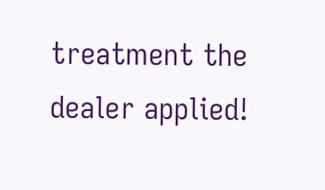treatment the dealer applied!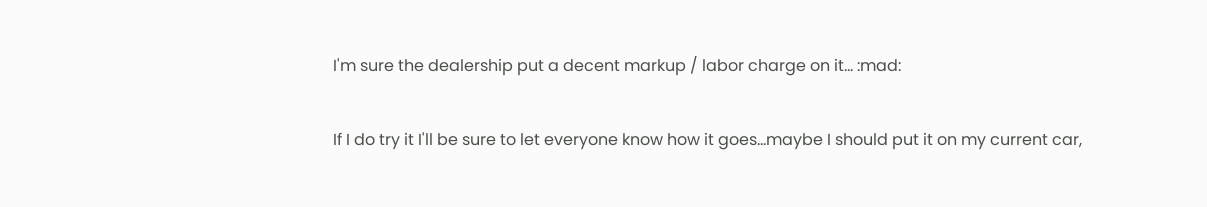I'm sure the dealership put a decent markup / labor charge on it... :mad:

If I do try it I'll be sure to let everyone know how it goes...maybe I should put it on my current car,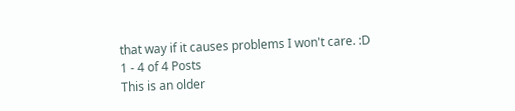that way if it causes problems I won't care. :D
1 - 4 of 4 Posts
This is an older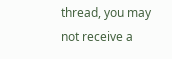thread, you may not receive a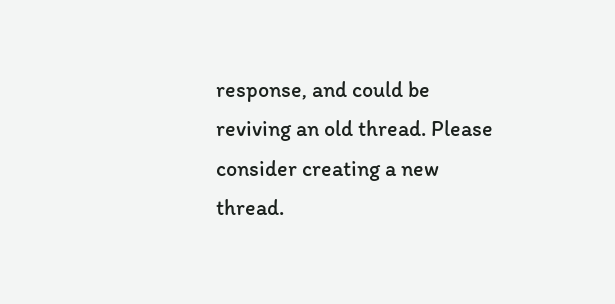response, and could be reviving an old thread. Please consider creating a new thread.